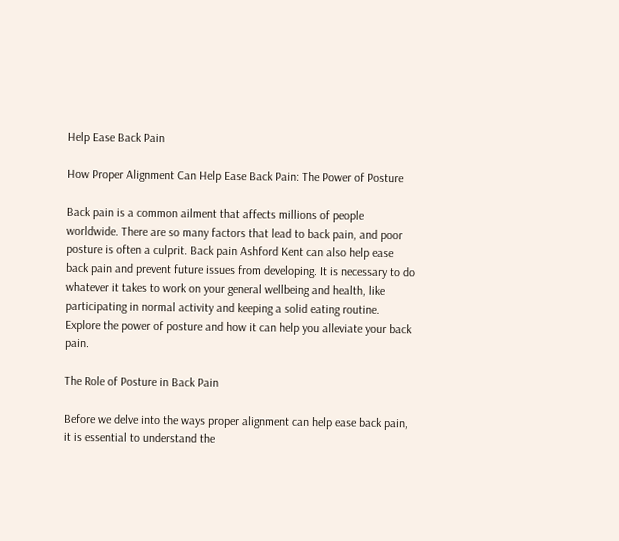Help Ease Back Pain

How Proper Alignment Can Help Ease Back Pain: The Power of Posture

Back pain is a common ailment that affects millions of people worldwide. There are so many factors that lead to back pain, and poor posture is often a culprit. Back pain Ashford Kent can also help ease back pain and prevent future issues from developing. It is necessary to do whatever it takes to work on your general wellbeing and health, like participating in normal activity and keeping a solid eating routine. Explore the power of posture and how it can help you alleviate your back pain.

The Role of Posture in Back Pain

Before we delve into the ways proper alignment can help ease back pain, it is essential to understand the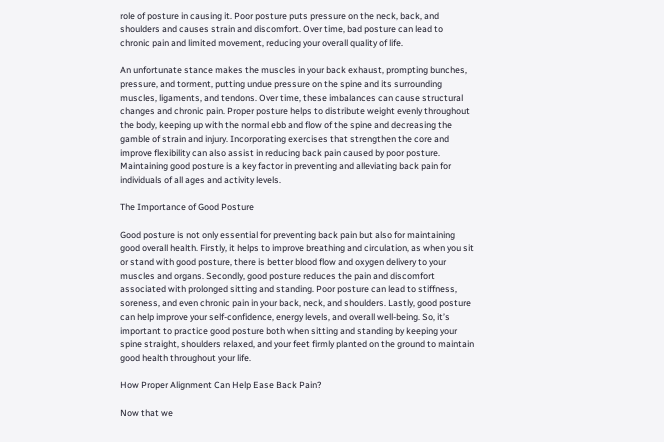role of posture in causing it. Poor posture puts pressure on the neck, back, and shoulders and causes strain and discomfort. Over time, bad posture can lead to chronic pain and limited movement, reducing your overall quality of life.

An unfortunate stance makes the muscles in your back exhaust, prompting bunches, pressure, and torment, putting undue pressure on the spine and its surrounding muscles, ligaments, and tendons. Over time, these imbalances can cause structural changes and chronic pain. Proper posture helps to distribute weight evenly throughout the body, keeping up with the normal ebb and flow of the spine and decreasing the gamble of strain and injury. Incorporating exercises that strengthen the core and improve flexibility can also assist in reducing back pain caused by poor posture. Maintaining good posture is a key factor in preventing and alleviating back pain for individuals of all ages and activity levels.

The Importance of Good Posture

Good posture is not only essential for preventing back pain but also for maintaining good overall health. Firstly, it helps to improve breathing and circulation, as when you sit or stand with good posture, there is better blood flow and oxygen delivery to your muscles and organs. Secondly, good posture reduces the pain and discomfort associated with prolonged sitting and standing. Poor posture can lead to stiffness, soreness, and even chronic pain in your back, neck, and shoulders. Lastly, good posture can help improve your self-confidence, energy levels, and overall well-being. So, it’s important to practice good posture both when sitting and standing by keeping your spine straight, shoulders relaxed, and your feet firmly planted on the ground to maintain good health throughout your life.

How Proper Alignment Can Help Ease Back Pain?

Now that we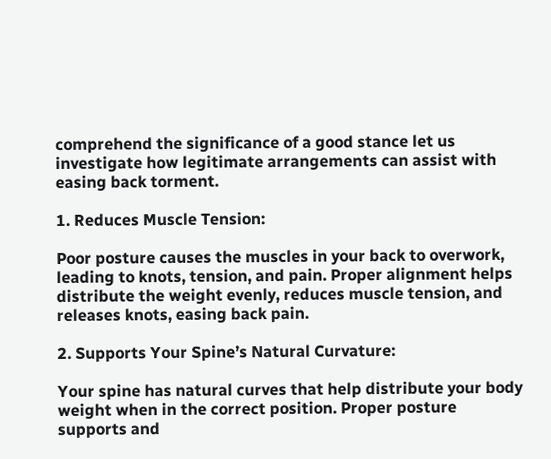comprehend the significance of a good stance let us investigate how legitimate arrangements can assist with easing back torment.

1. Reduces Muscle Tension:

Poor posture causes the muscles in your back to overwork, leading to knots, tension, and pain. Proper alignment helps distribute the weight evenly, reduces muscle tension, and releases knots, easing back pain.

2. Supports Your Spine’s Natural Curvature:

Your spine has natural curves that help distribute your body weight when in the correct position. Proper posture supports and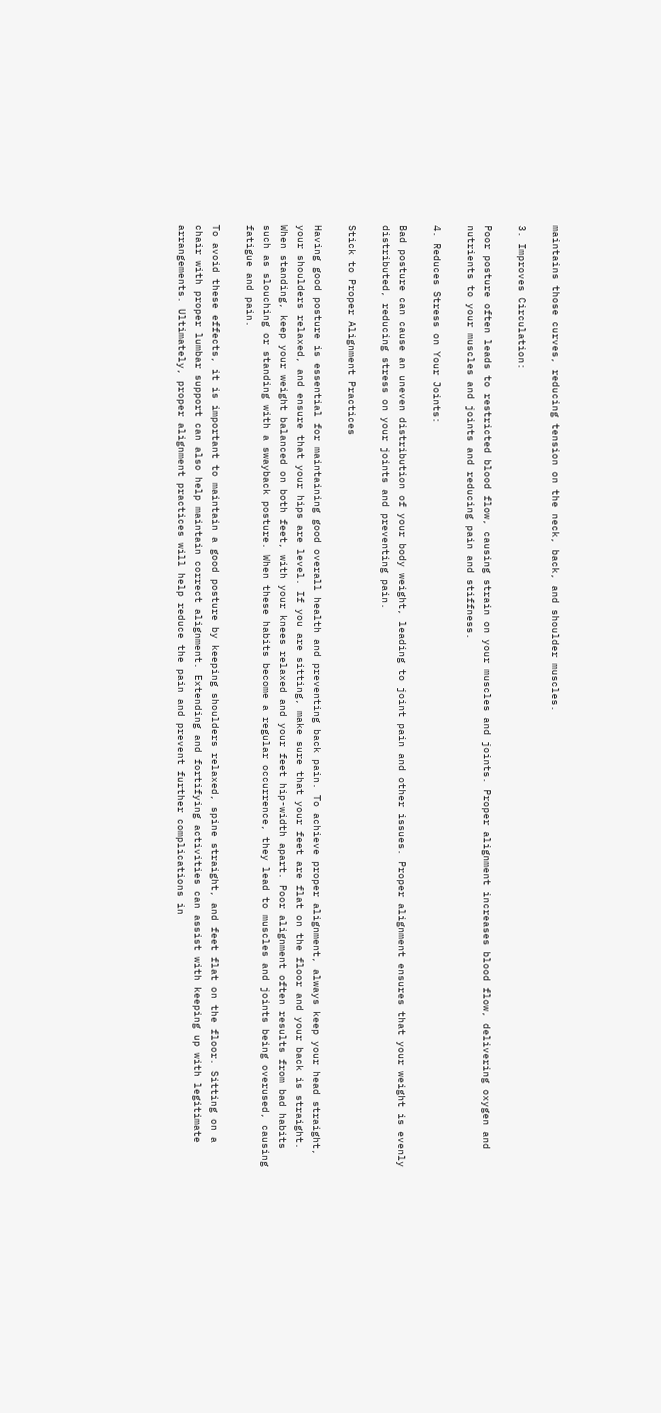maintains those curves, reducing tension on the neck, back, and shoulder muscles.

3. Improves Circulation:

Poor posture often leads to restricted blood flow, causing strain on your muscles and joints. Proper alignment increases blood flow, delivering oxygen and nutrients to your muscles and joints and reducing pain and stiffness.

4. Reduces Stress on Your Joints:

Bad posture can cause an uneven distribution of your body weight, leading to joint pain and other issues. Proper alignment ensures that your weight is evenly distributed, reducing stress on your joints and preventing pain.

Stick to Proper Alignment Practices

Having good posture is essential for maintaining good overall health and preventing back pain. To achieve proper alignment, always keep your head straight, your shoulders relaxed, and ensure that your hips are level. If you are sitting, make sure that your feet are flat on the floor and your back is straight. When standing, keep your weight balanced on both feet, with your knees relaxed and your feet hip-width apart. Poor alignment often results from bad habits such as slouching or standing with a swayback posture. When these habits become a regular occurrence, they lead to muscles and joints being overused, causing fatigue and pain.

To avoid these effects, it is important to maintain a good posture by keeping shoulders relaxed, spine straight, and feet flat on the floor. Sitting on a chair with proper lumbar support can also help maintain correct alignment. Extending and fortifying activities can assist with keeping up with legitimate arrangements. Ultimately, proper alignment practices will help reduce the pain and prevent further complications in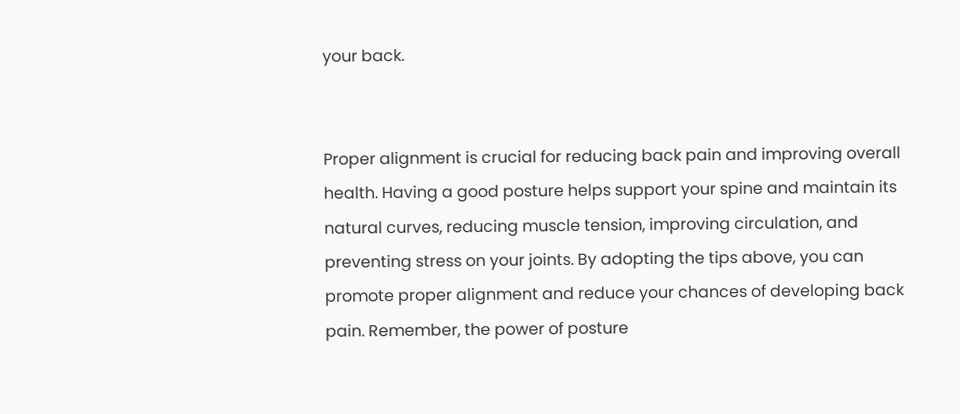your back.


Proper alignment is crucial for reducing back pain and improving overall health. Having a good posture helps support your spine and maintain its natural curves, reducing muscle tension, improving circulation, and preventing stress on your joints. By adopting the tips above, you can promote proper alignment and reduce your chances of developing back pain. Remember, the power of posture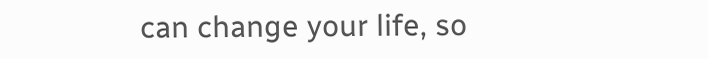can change your life, so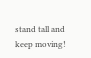stand tall and keep moving!